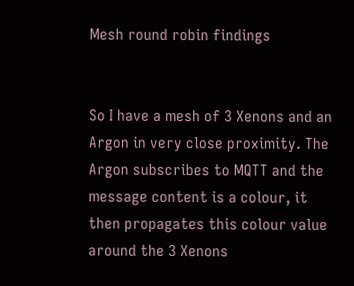Mesh round robin findings


So I have a mesh of 3 Xenons and an Argon in very close proximity. The Argon subscribes to MQTT and the message content is a colour, it then propagates this colour value around the 3 Xenons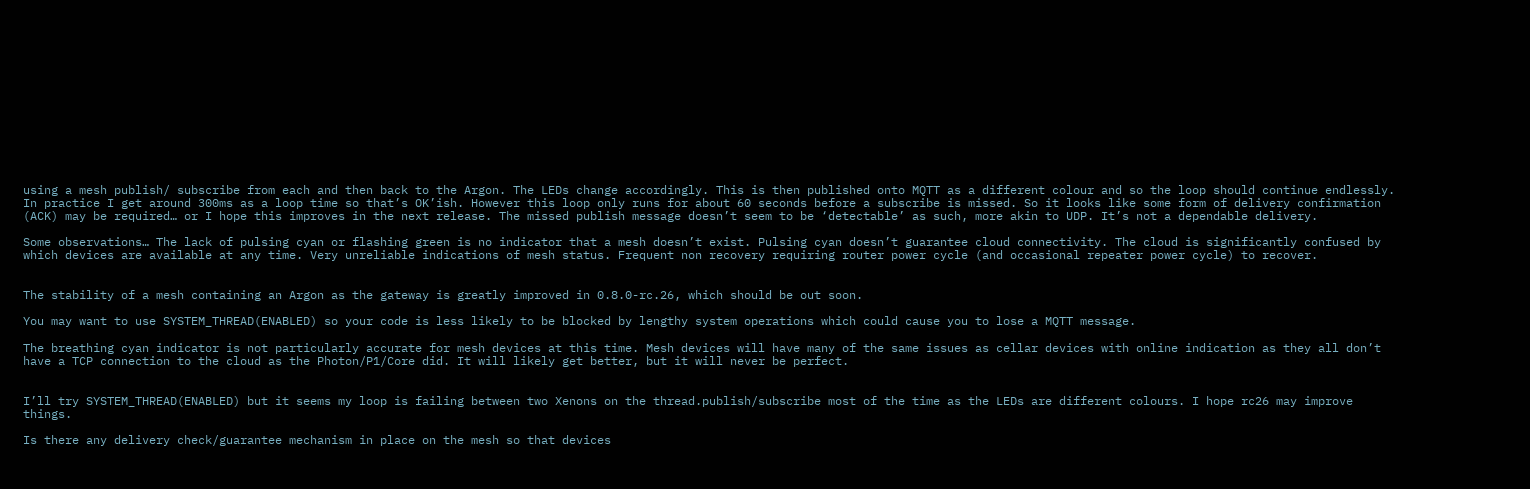using a mesh publish/ subscribe from each and then back to the Argon. The LEDs change accordingly. This is then published onto MQTT as a different colour and so the loop should continue endlessly. In practice I get around 300ms as a loop time so that’s OK’ish. However this loop only runs for about 60 seconds before a subscribe is missed. So it looks like some form of delivery confirmation (ACK) may be required… or I hope this improves in the next release. The missed publish message doesn’t seem to be ‘detectable’ as such, more akin to UDP. It’s not a dependable delivery.

Some observations… The lack of pulsing cyan or flashing green is no indicator that a mesh doesn’t exist. Pulsing cyan doesn’t guarantee cloud connectivity. The cloud is significantly confused by which devices are available at any time. Very unreliable indications of mesh status. Frequent non recovery requiring router power cycle (and occasional repeater power cycle) to recover.


The stability of a mesh containing an Argon as the gateway is greatly improved in 0.8.0-rc.26, which should be out soon.

You may want to use SYSTEM_THREAD(ENABLED) so your code is less likely to be blocked by lengthy system operations which could cause you to lose a MQTT message.

The breathing cyan indicator is not particularly accurate for mesh devices at this time. Mesh devices will have many of the same issues as cellar devices with online indication as they all don’t have a TCP connection to the cloud as the Photon/P1/Core did. It will likely get better, but it will never be perfect.


I’ll try SYSTEM_THREAD(ENABLED) but it seems my loop is failing between two Xenons on the thread.publish/subscribe most of the time as the LEDs are different colours. I hope rc26 may improve things.

Is there any delivery check/guarantee mechanism in place on the mesh so that devices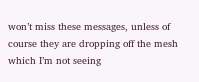won’t miss these messages, unless of course they are dropping off the mesh which I’m not seeing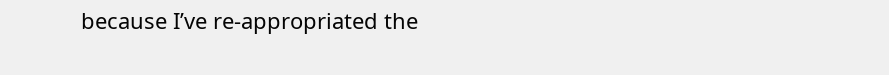because I’ve re-appropriated the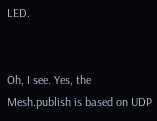LED.


Oh, I see. Yes, the Mesh.publish is based on UDP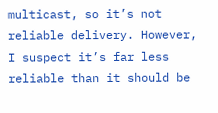multicast, so it’s not reliable delivery. However, I suspect it’s far less reliable than it should be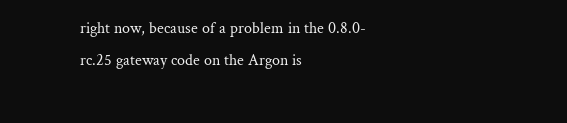right now, because of a problem in the 0.8.0-rc.25 gateway code on the Argon is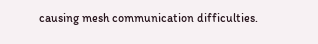causing mesh communication difficulties.